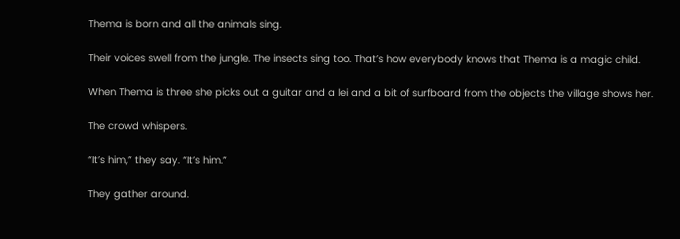Thema is born and all the animals sing.

Their voices swell from the jungle. The insects sing too. That’s how everybody knows that Thema is a magic child.

When Thema is three she picks out a guitar and a lei and a bit of surfboard from the objects the village shows her.

The crowd whispers.

“It’s him,” they say. “It’s him.”

They gather around.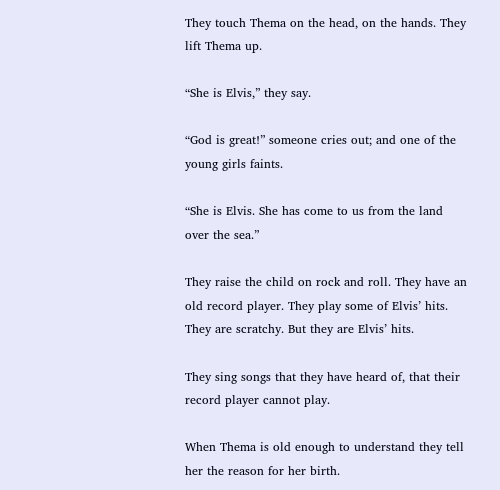They touch Thema on the head, on the hands. They lift Thema up.

“She is Elvis,” they say.

“God is great!” someone cries out; and one of the young girls faints.

“She is Elvis. She has come to us from the land over the sea.”

They raise the child on rock and roll. They have an old record player. They play some of Elvis’ hits. They are scratchy. But they are Elvis’ hits.

They sing songs that they have heard of, that their record player cannot play.

When Thema is old enough to understand they tell her the reason for her birth.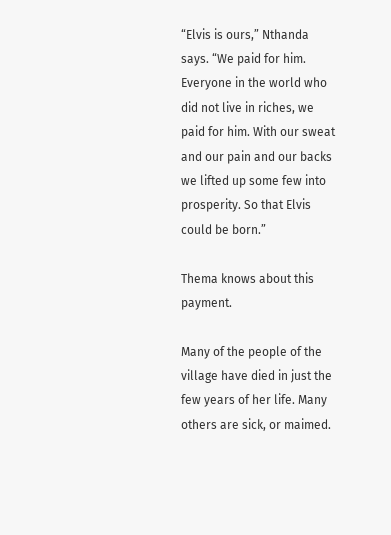“Elvis is ours,” Nthanda says. “We paid for him. Everyone in the world who did not live in riches, we paid for him. With our sweat and our pain and our backs we lifted up some few into prosperity. So that Elvis could be born.”

Thema knows about this payment.

Many of the people of the village have died in just the few years of her life. Many others are sick, or maimed.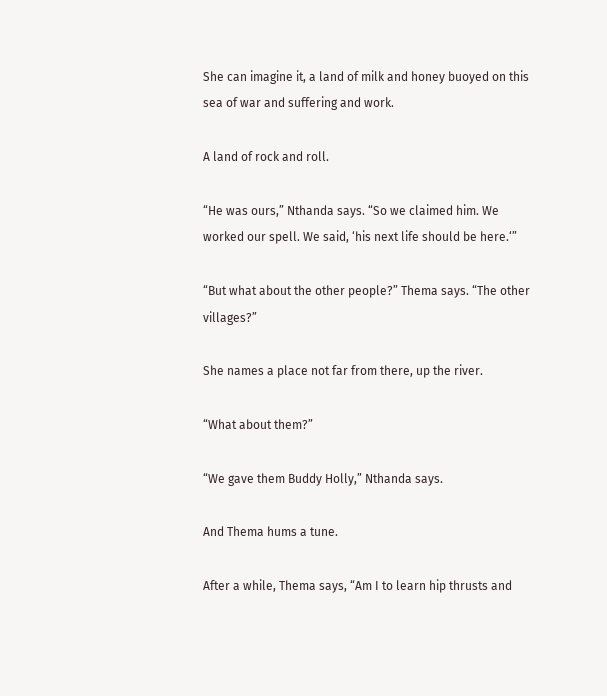She can imagine it, a land of milk and honey buoyed on this sea of war and suffering and work.

A land of rock and roll.

“He was ours,” Nthanda says. “So we claimed him. We worked our spell. We said, ‘his next life should be here.‘”

“But what about the other people?” Thema says. “The other villages?”

She names a place not far from there, up the river.

“What about them?”

“We gave them Buddy Holly,” Nthanda says.

And Thema hums a tune.

After a while, Thema says, “Am I to learn hip thrusts and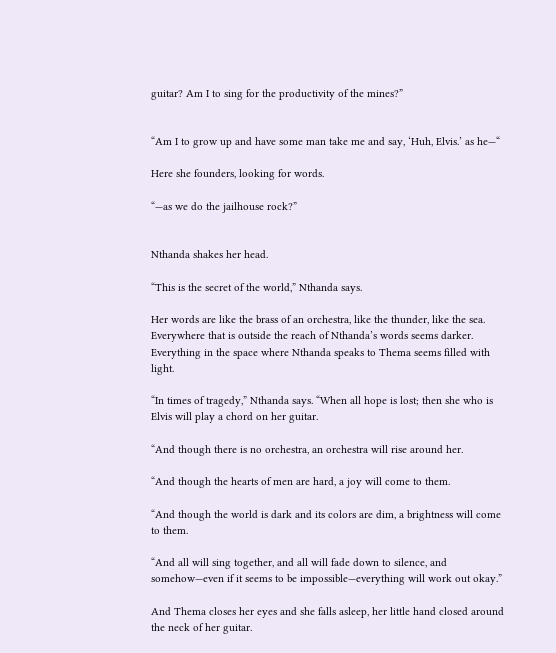guitar? Am I to sing for the productivity of the mines?”


“Am I to grow up and have some man take me and say, ‘Huh, Elvis.’ as he—“

Here she founders, looking for words.

“—as we do the jailhouse rock?”


Nthanda shakes her head.

“This is the secret of the world,” Nthanda says.

Her words are like the brass of an orchestra, like the thunder, like the sea. Everywhere that is outside the reach of Nthanda’s words seems darker. Everything in the space where Nthanda speaks to Thema seems filled with light.

“In times of tragedy,” Nthanda says. “When all hope is lost; then she who is Elvis will play a chord on her guitar.

“And though there is no orchestra, an orchestra will rise around her.

“And though the hearts of men are hard, a joy will come to them.

“And though the world is dark and its colors are dim, a brightness will come to them.

“And all will sing together, and all will fade down to silence, and somehow—even if it seems to be impossible—everything will work out okay.”

And Thema closes her eyes and she falls asleep, her little hand closed around the neck of her guitar.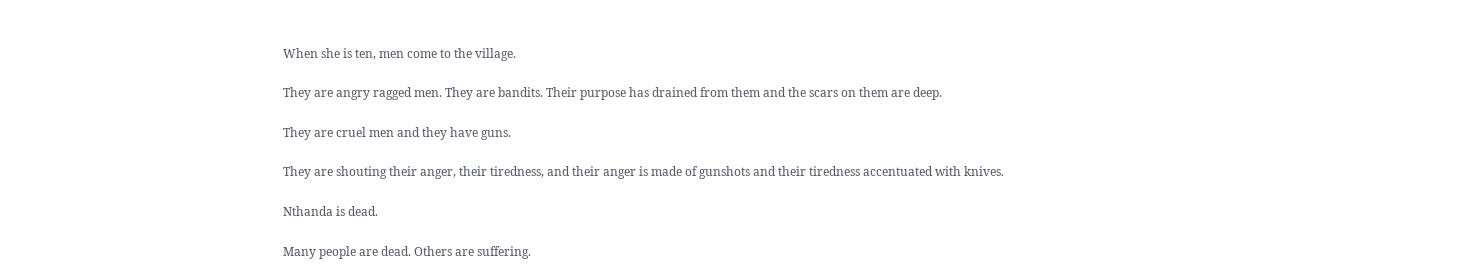When she is ten, men come to the village.

They are angry ragged men. They are bandits. Their purpose has drained from them and the scars on them are deep.

They are cruel men and they have guns.

They are shouting their anger, their tiredness, and their anger is made of gunshots and their tiredness accentuated with knives.

Nthanda is dead.

Many people are dead. Others are suffering.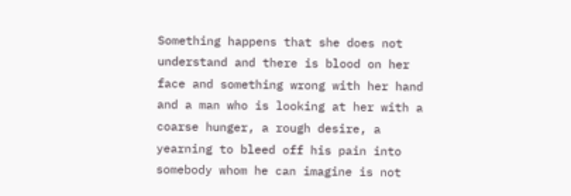Something happens that she does not understand and there is blood on her face and something wrong with her hand and a man who is looking at her with a coarse hunger, a rough desire, a yearning to bleed off his pain into somebody whom he can imagine is not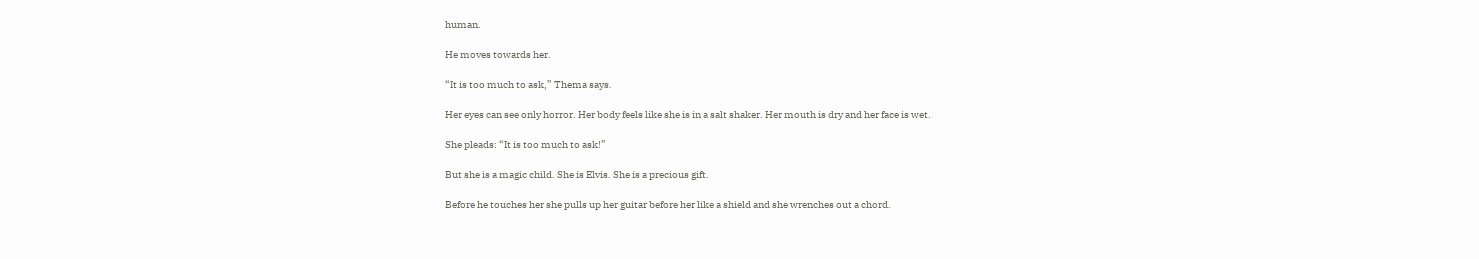human.

He moves towards her.

“It is too much to ask,” Thema says.

Her eyes can see only horror. Her body feels like she is in a salt shaker. Her mouth is dry and her face is wet.

She pleads: “It is too much to ask!”

But she is a magic child. She is Elvis. She is a precious gift.

Before he touches her she pulls up her guitar before her like a shield and she wrenches out a chord.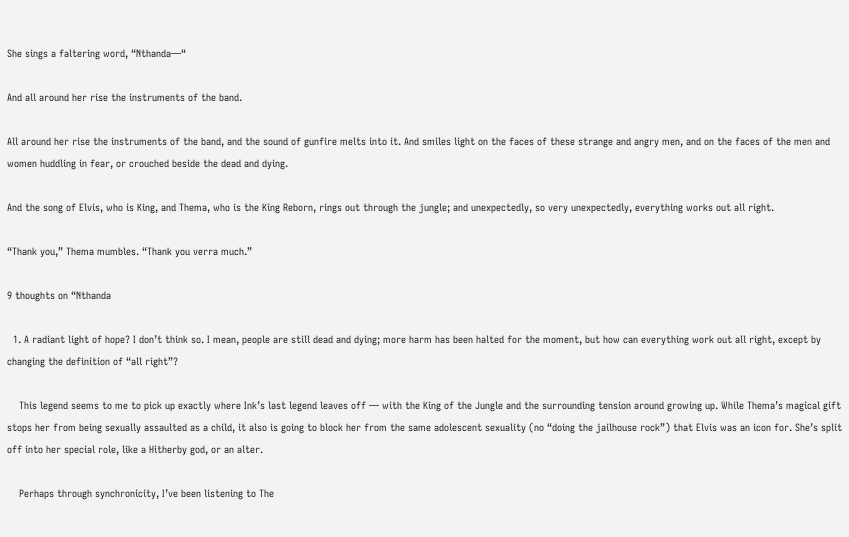She sings a faltering word, “Nthanda—“

And all around her rise the instruments of the band.

All around her rise the instruments of the band, and the sound of gunfire melts into it. And smiles light on the faces of these strange and angry men, and on the faces of the men and women huddling in fear, or crouched beside the dead and dying.

And the song of Elvis, who is King, and Thema, who is the King Reborn, rings out through the jungle; and unexpectedly, so very unexpectedly, everything works out all right.

“Thank you,” Thema mumbles. “Thank you verra much.”

9 thoughts on “Nthanda

  1. A radiant light of hope? I don’t think so. I mean, people are still dead and dying; more harm has been halted for the moment, but how can everything work out all right, except by changing the definition of “all right”?

    This legend seems to me to pick up exactly where Ink’s last legend leaves off — with the King of the Jungle and the surrounding tension around growing up. While Thema’s magical gift stops her from being sexually assaulted as a child, it also is going to block her from the same adolescent sexuality (no “doing the jailhouse rock”) that Elvis was an icon for. She’s split off into her special role, like a Hitherby god, or an alter.

    Perhaps through synchronicity, I’ve been listening to The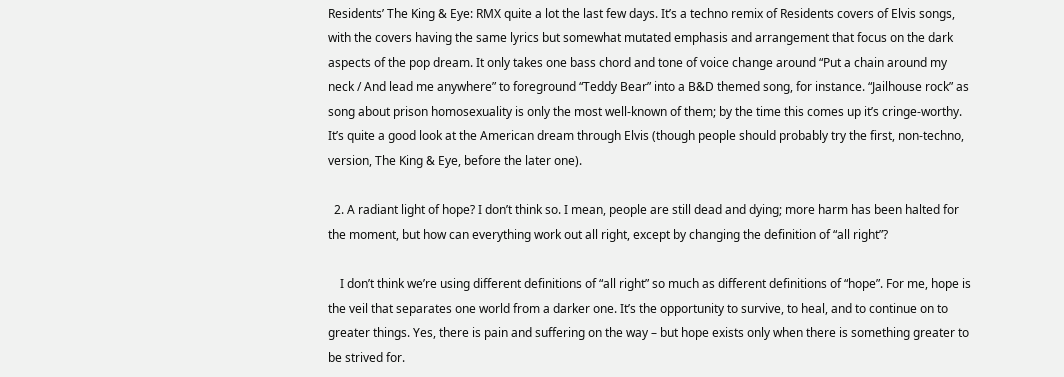Residents’ The King & Eye: RMX quite a lot the last few days. It’s a techno remix of Residents covers of Elvis songs, with the covers having the same lyrics but somewhat mutated emphasis and arrangement that focus on the dark aspects of the pop dream. It only takes one bass chord and tone of voice change around “Put a chain around my neck / And lead me anywhere” to foreground “Teddy Bear” into a B&D themed song, for instance. “Jailhouse rock” as song about prison homosexuality is only the most well-known of them; by the time this comes up it’s cringe-worthy. It’s quite a good look at the American dream through Elvis (though people should probably try the first, non-techno, version, The King & Eye, before the later one).

  2. A radiant light of hope? I don’t think so. I mean, people are still dead and dying; more harm has been halted for the moment, but how can everything work out all right, except by changing the definition of “all right”?

    I don’t think we’re using different definitions of “all right” so much as different definitions of “hope”. For me, hope is the veil that separates one world from a darker one. It’s the opportunity to survive, to heal, and to continue on to greater things. Yes, there is pain and suffering on the way – but hope exists only when there is something greater to be strived for.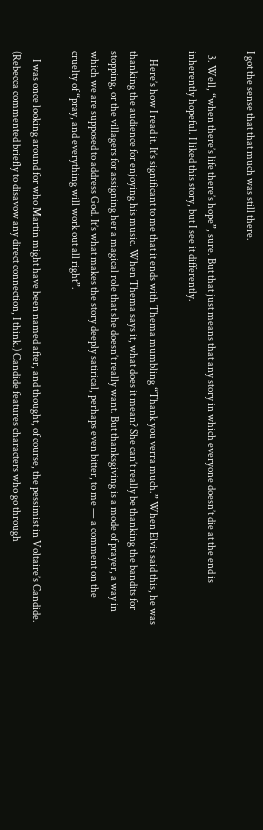I got the sense that that much was still there.

  3. Well, “when there’s life there’s hope”, sure. But that just means that any story in which everyone doesn’t die at the end is inherently hopeful. I liked this story, but I see it differently.

    Here’s how I read it. It’s significant to me that it ends with Thema mumbling “Thank you verra much.” When Elvis said this, he was thanking the audience for enjoying his music. When Thema says it, what does it mean? She can’t really be thanking the bandits for stopping, or the villagers for assigning her a magical role that she doesn’t really want. But thanksgiving is a mode of prayer, a way in which we are supposed to address God. It’s what makes the story deeply satirical, perhaps even bitter, to me — a comment on the cruelty of “pray, and everything will work out all right”.

    I was once looking around for who Martin might have been named after, and thought, of course, the pessimist in Voltaire’s Candide. (Rebecca commented briefly to disavow any direct connection, I think.) Candide features characters who go through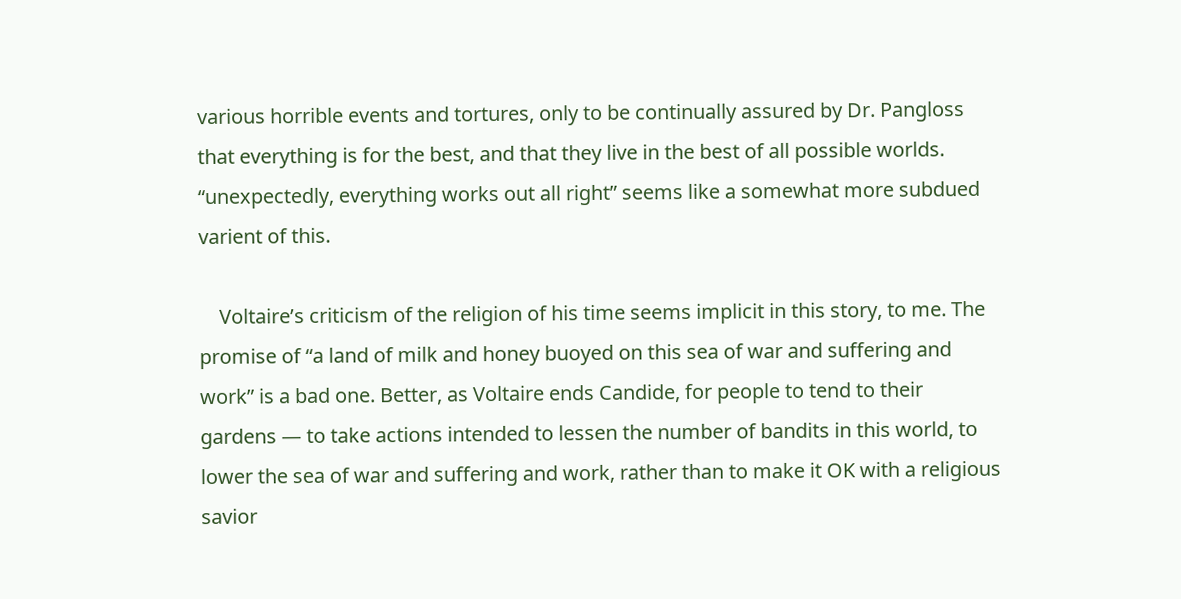various horrible events and tortures, only to be continually assured by Dr. Pangloss that everything is for the best, and that they live in the best of all possible worlds. “unexpectedly, everything works out all right” seems like a somewhat more subdued varient of this.

    Voltaire’s criticism of the religion of his time seems implicit in this story, to me. The promise of “a land of milk and honey buoyed on this sea of war and suffering and work” is a bad one. Better, as Voltaire ends Candide, for people to tend to their gardens — to take actions intended to lessen the number of bandits in this world, to lower the sea of war and suffering and work, rather than to make it OK with a religious savior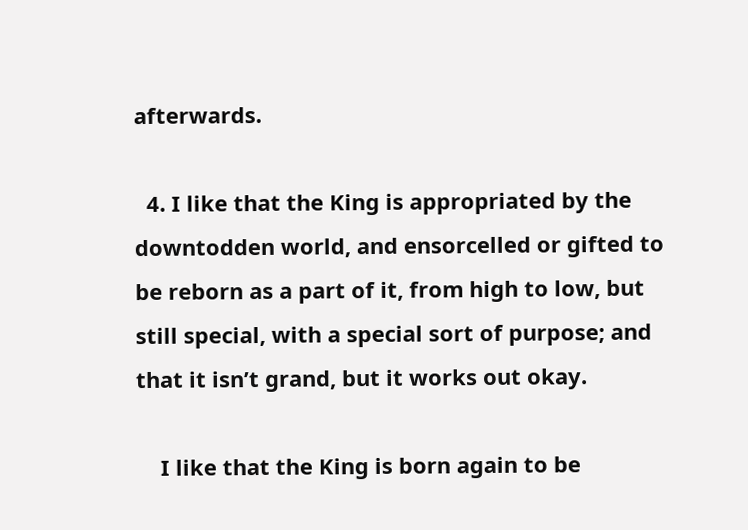afterwards.

  4. I like that the King is appropriated by the downtodden world, and ensorcelled or gifted to be reborn as a part of it, from high to low, but still special, with a special sort of purpose; and that it isn’t grand, but it works out okay.

    I like that the King is born again to be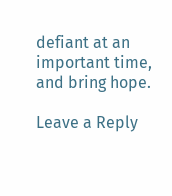defiant at an important time, and bring hope.

Leave a Reply